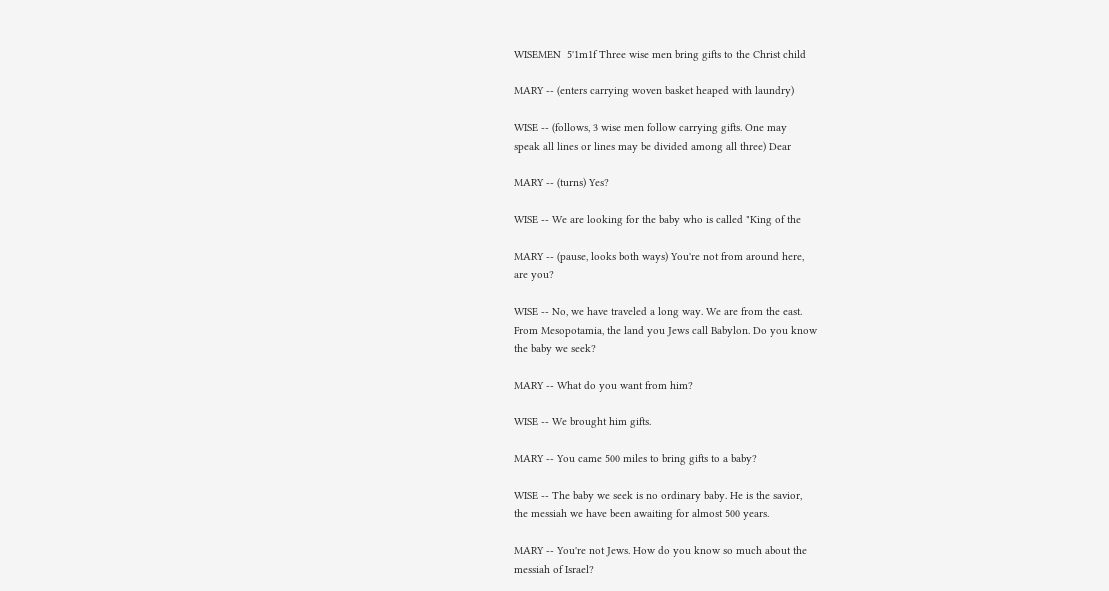WISEMEN  5'1m1f Three wise men bring gifts to the Christ child

MARY -- (enters carrying woven basket heaped with laundry)

WISE -- (follows, 3 wise men follow carrying gifts. One may
speak all lines or lines may be divided among all three) Dear

MARY -- (turns) Yes?

WISE -- We are looking for the baby who is called "King of the

MARY -- (pause, looks both ways) You're not from around here,
are you?

WISE -- No, we have traveled a long way. We are from the east.
From Mesopotamia, the land you Jews call Babylon. Do you know
the baby we seek?

MARY -- What do you want from him?

WISE -- We brought him gifts.

MARY -- You came 500 miles to bring gifts to a baby?

WISE -- The baby we seek is no ordinary baby. He is the savior,
the messiah we have been awaiting for almost 500 years.

MARY -- You're not Jews. How do you know so much about the
messiah of Israel?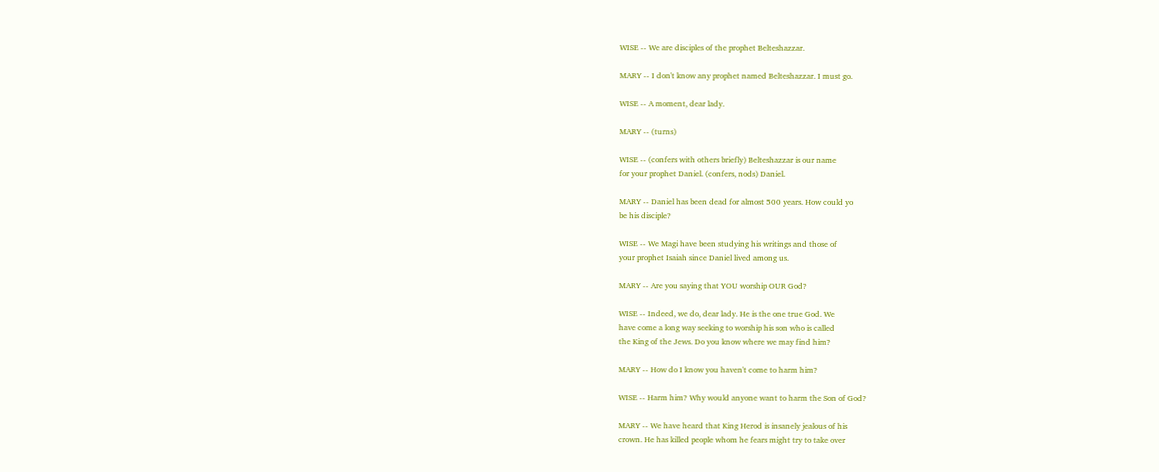WISE -- We are disciples of the prophet Belteshazzar.

MARY -- I don't know any prophet named Belteshazzar. I must go.

WISE -- A moment, dear lady.

MARY -- (turns)

WISE -- (confers with others briefly) Belteshazzar is our name
for your prophet Daniel. (confers, nods) Daniel.

MARY -- Daniel has been dead for almost 500 years. How could yo
be his disciple?

WISE -- We Magi have been studying his writings and those of
your prophet Isaiah since Daniel lived among us.

MARY -- Are you saying that YOU worship OUR God?

WISE -- Indeed, we do, dear lady. He is the one true God. We
have come a long way seeking to worship his son who is called
the King of the Jews. Do you know where we may find him?

MARY -- How do I know you haven't come to harm him?

WISE -- Harm him? Why would anyone want to harm the Son of God?

MARY -- We have heard that King Herod is insanely jealous of his
crown. He has killed people whom he fears might try to take over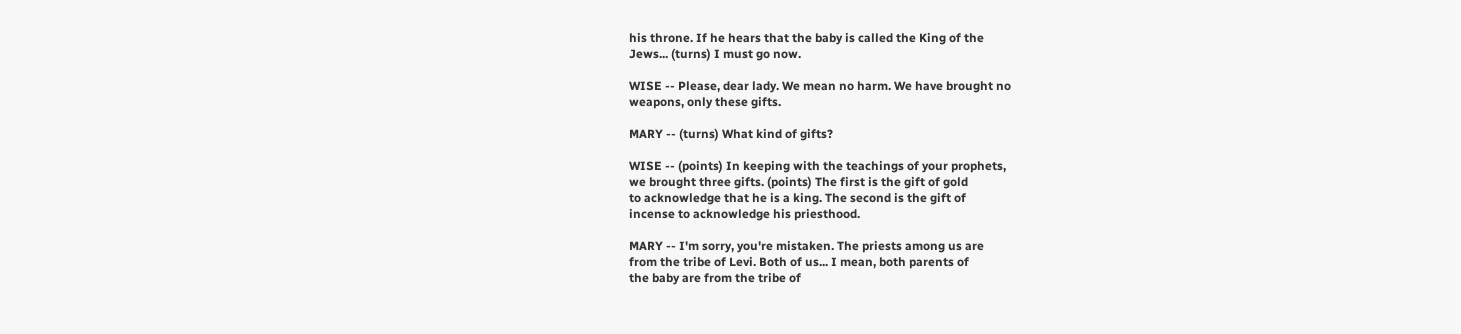his throne. If he hears that the baby is called the King of the
Jews... (turns) I must go now.

WISE -- Please, dear lady. We mean no harm. We have brought no
weapons, only these gifts.

MARY -- (turns) What kind of gifts?

WISE -- (points) In keeping with the teachings of your prophets,
we brought three gifts. (points) The first is the gift of gold
to acknowledge that he is a king. The second is the gift of
incense to acknowledge his priesthood.

MARY -- I'm sorry, you're mistaken. The priests among us are
from the tribe of Levi. Both of us... I mean, both parents of
the baby are from the tribe of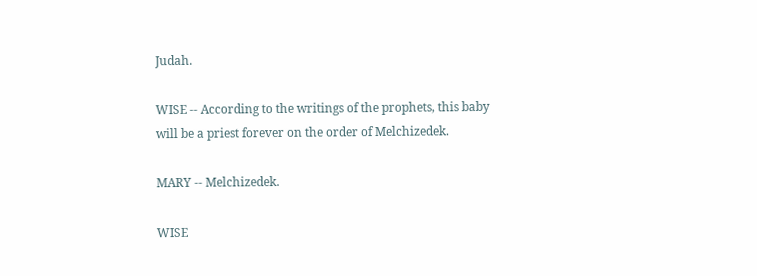Judah.

WISE -- According to the writings of the prophets, this baby
will be a priest forever on the order of Melchizedek.

MARY -- Melchizedek.

WISE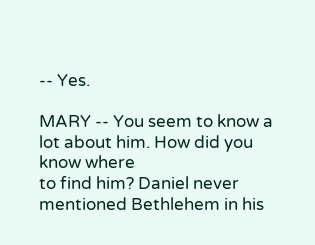-- Yes.

MARY -- You seem to know a lot about him. How did you know where
to find him? Daniel never mentioned Bethlehem in his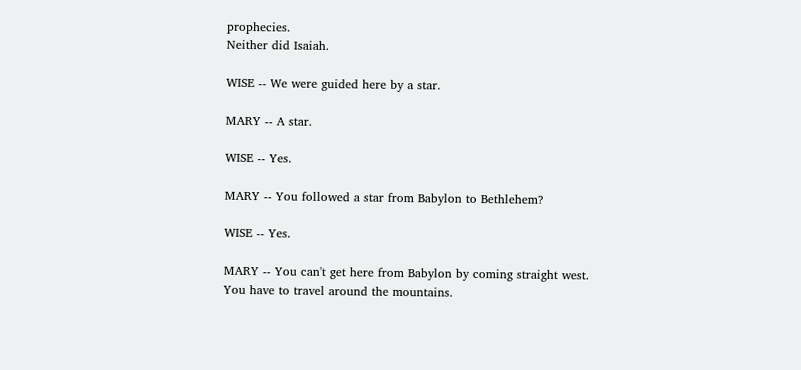prophecies.
Neither did Isaiah.

WISE -- We were guided here by a star.

MARY -- A star.

WISE -- Yes.

MARY -- You followed a star from Babylon to Bethlehem?

WISE -- Yes.

MARY -- You can't get here from Babylon by coming straight west.
You have to travel around the mountains.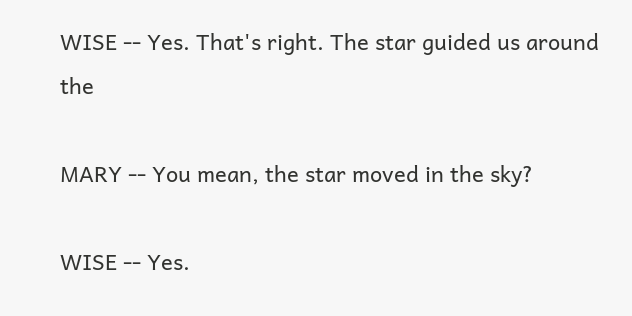WISE -- Yes. That's right. The star guided us around the

MARY -- You mean, the star moved in the sky?

WISE -- Yes.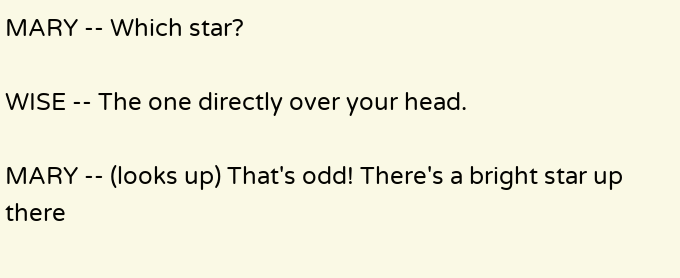MARY -- Which star?

WISE -- The one directly over your head.

MARY -- (looks up) That's odd! There's a bright star up there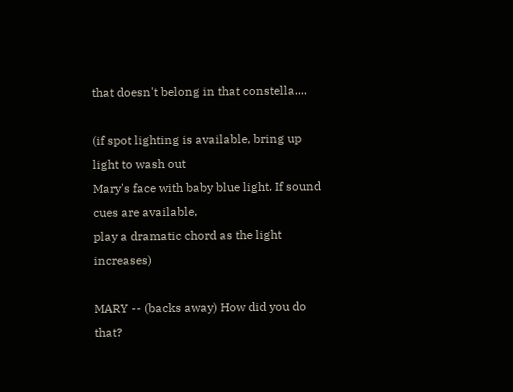that doesn't belong in that constella....

(if spot lighting is available, bring up light to wash out
Mary's face with baby blue light. If sound cues are available,
play a dramatic chord as the light increases)

MARY -- (backs away) How did you do that?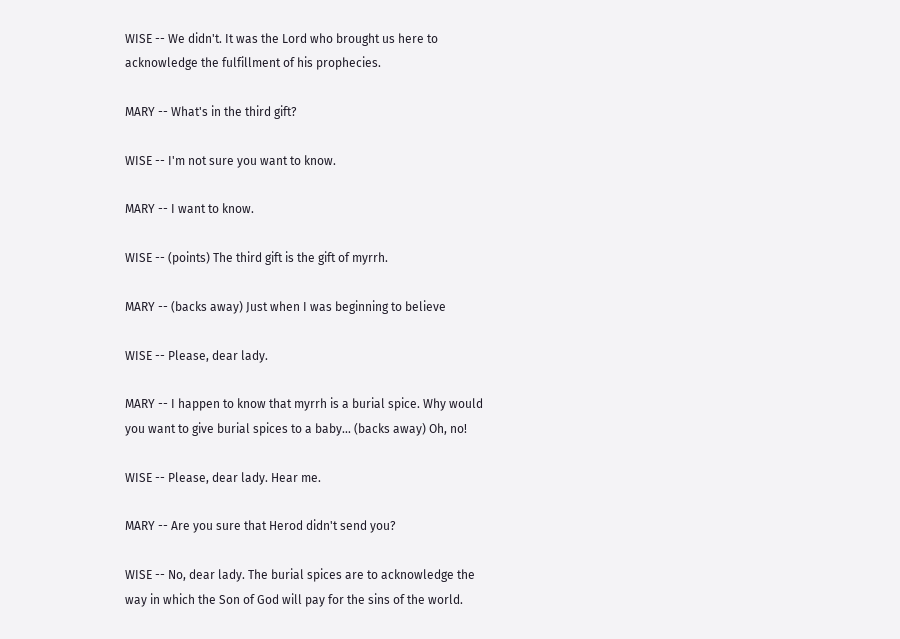WISE -- We didn't. It was the Lord who brought us here to
acknowledge the fulfillment of his prophecies.

MARY -- What's in the third gift?

WISE -- I'm not sure you want to know.

MARY -- I want to know.

WISE -- (points) The third gift is the gift of myrrh.

MARY -- (backs away) Just when I was beginning to believe

WISE -- Please, dear lady.

MARY -- I happen to know that myrrh is a burial spice. Why would
you want to give burial spices to a baby... (backs away) Oh, no!

WISE -- Please, dear lady. Hear me.

MARY -- Are you sure that Herod didn't send you?

WISE -- No, dear lady. The burial spices are to acknowledge the
way in which the Son of God will pay for the sins of the world.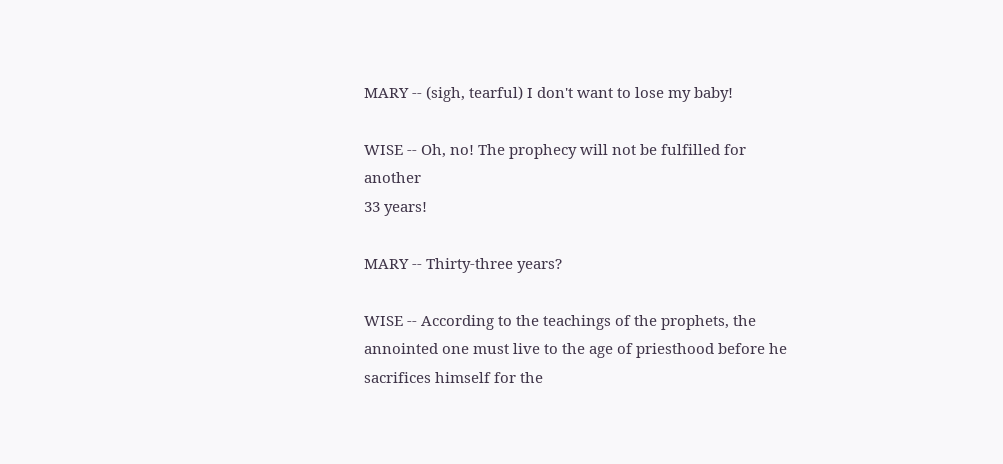MARY -- (sigh, tearful) I don't want to lose my baby!

WISE -- Oh, no! The prophecy will not be fulfilled for another
33 years!

MARY -- Thirty-three years?

WISE -- According to the teachings of the prophets, the
annointed one must live to the age of priesthood before he
sacrifices himself for the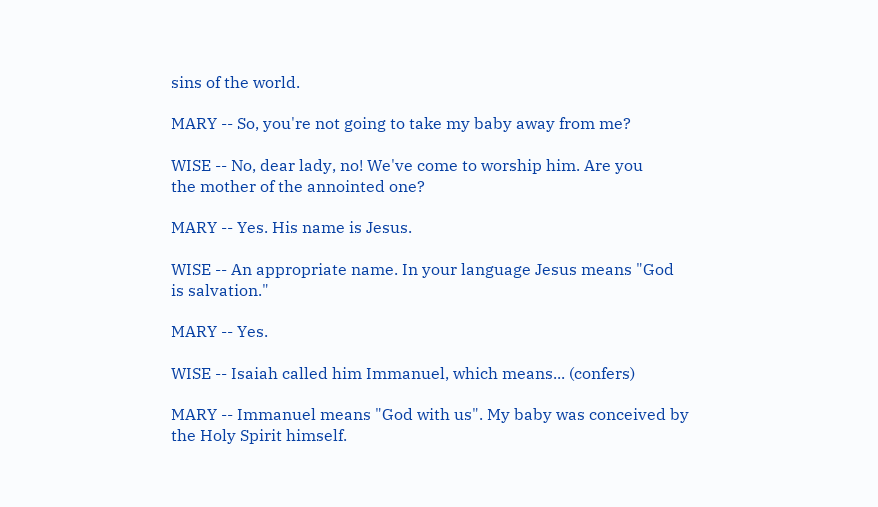sins of the world.

MARY -- So, you're not going to take my baby away from me?

WISE -- No, dear lady, no! We've come to worship him. Are you
the mother of the annointed one?

MARY -- Yes. His name is Jesus.

WISE -- An appropriate name. In your language Jesus means "God
is salvation."

MARY -- Yes.

WISE -- Isaiah called him Immanuel, which means... (confers)

MARY -- Immanuel means "God with us". My baby was conceived by
the Holy Spirit himself.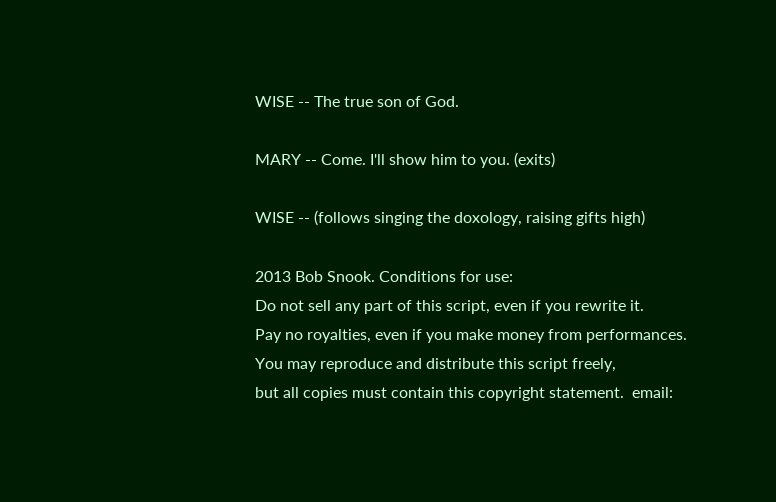WISE -- The true son of God.

MARY -- Come. I'll show him to you. (exits)

WISE -- (follows singing the doxology, raising gifts high)

2013 Bob Snook. Conditions for use:
Do not sell any part of this script, even if you rewrite it.
Pay no royalties, even if you make money from performances.
You may reproduce and distribute this script freely,
but all copies must contain this copyright statement.  email: